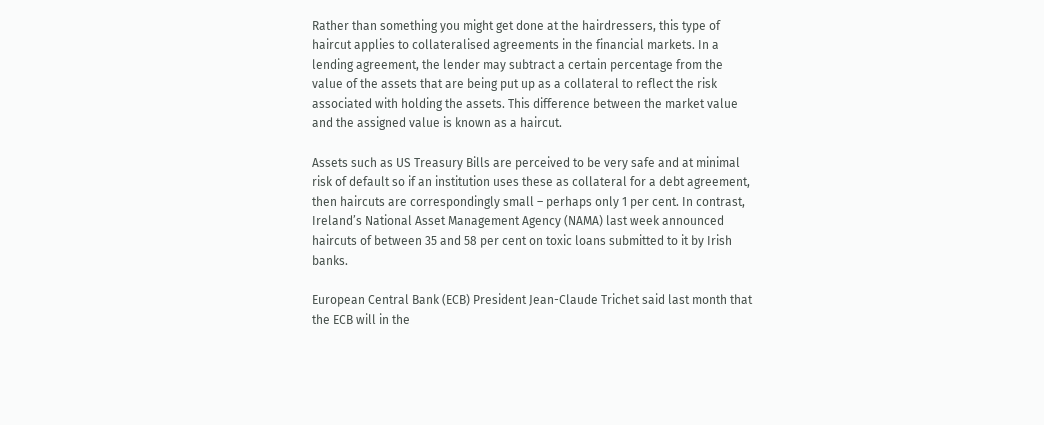Rather than something you might get done at the hairdressers, this type of haircut applies to collateralised agreements in the financial markets. In a lending agreement, the lender may subtract a certain percentage from the value of the assets that are being put up as a collateral to reflect the risk associated with holding the assets. This difference between the market value and the assigned value is known as a haircut.

Assets such as US Treasury Bills are perceived to be very safe and at minimal risk of default so if an institution uses these as collateral for a debt agreement, then haircuts are correspondingly small – perhaps only 1 per cent. In contrast, Ireland’s National Asset Management Agency (NAMA) last week announced haircuts of between 35 and 58 per cent on toxic loans submitted to it by Irish banks.

European Central Bank (ECB) President Jean-Claude Trichet said last month that the ECB will in the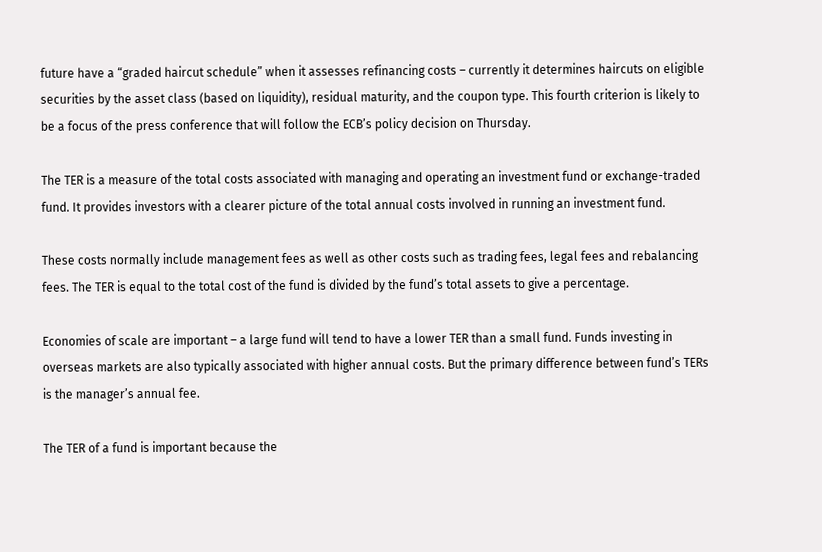future have a “graded haircut schedule” when it assesses refinancing costs – currently it determines haircuts on eligible securities by the asset class (based on liquidity), residual maturity, and the coupon type. This fourth criterion is likely to be a focus of the press conference that will follow the ECB’s policy decision on Thursday.

The TER is a measure of the total costs associated with managing and operating an investment fund or exchange-traded fund. It provides investors with a clearer picture of the total annual costs involved in running an investment fund.

These costs normally include management fees as well as other costs such as trading fees, legal fees and rebalancing fees. The TER is equal to the total cost of the fund is divided by the fund’s total assets to give a percentage.

Economies of scale are important – a large fund will tend to have a lower TER than a small fund. Funds investing in overseas markets are also typically associated with higher annual costs. But the primary difference between fund’s TERs is the manager’s annual fee.

The TER of a fund is important because the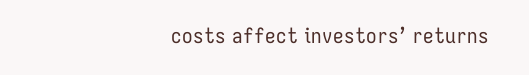costs affect investors’ returns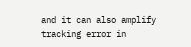and it can also amplify tracking error in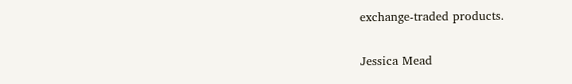exchange-traded products.

Jessica Mead